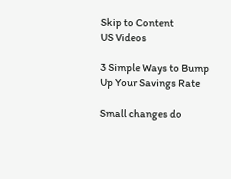Skip to Content
US Videos

3 Simple Ways to Bump Up Your Savings Rate

Small changes do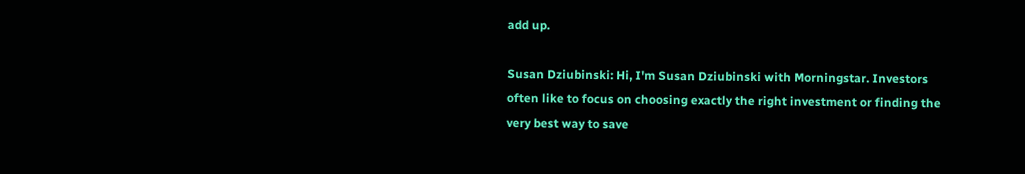add up.

Susan Dziubinski: Hi, I'm Susan Dziubinski with Morningstar. Investors often like to focus on choosing exactly the right investment or finding the very best way to save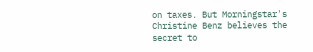on taxes. But Morningstar's Christine Benz believes the secret to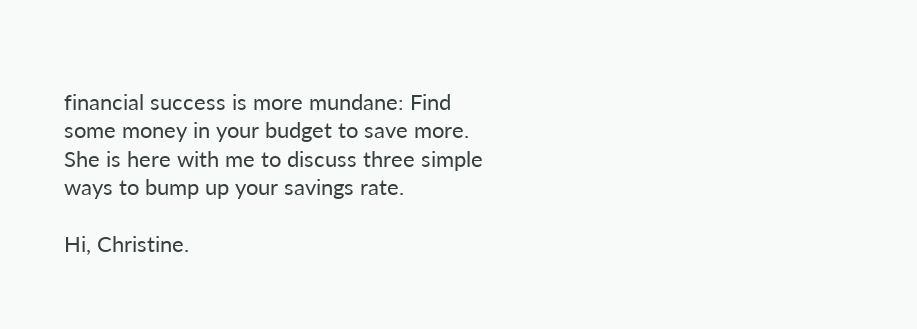financial success is more mundane: Find some money in your budget to save more. She is here with me to discuss three simple ways to bump up your savings rate.

Hi, Christine.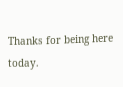Thanks for being here today.